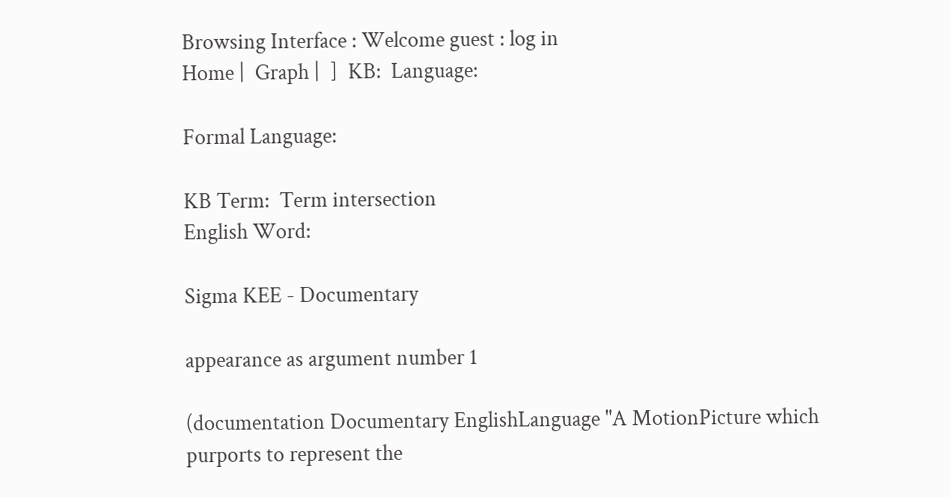Browsing Interface : Welcome guest : log in
Home |  Graph |  ]  KB:  Language:

Formal Language:

KB Term:  Term intersection
English Word:

Sigma KEE - Documentary

appearance as argument number 1

(documentation Documentary EnglishLanguage "A MotionPicture which purports to represent the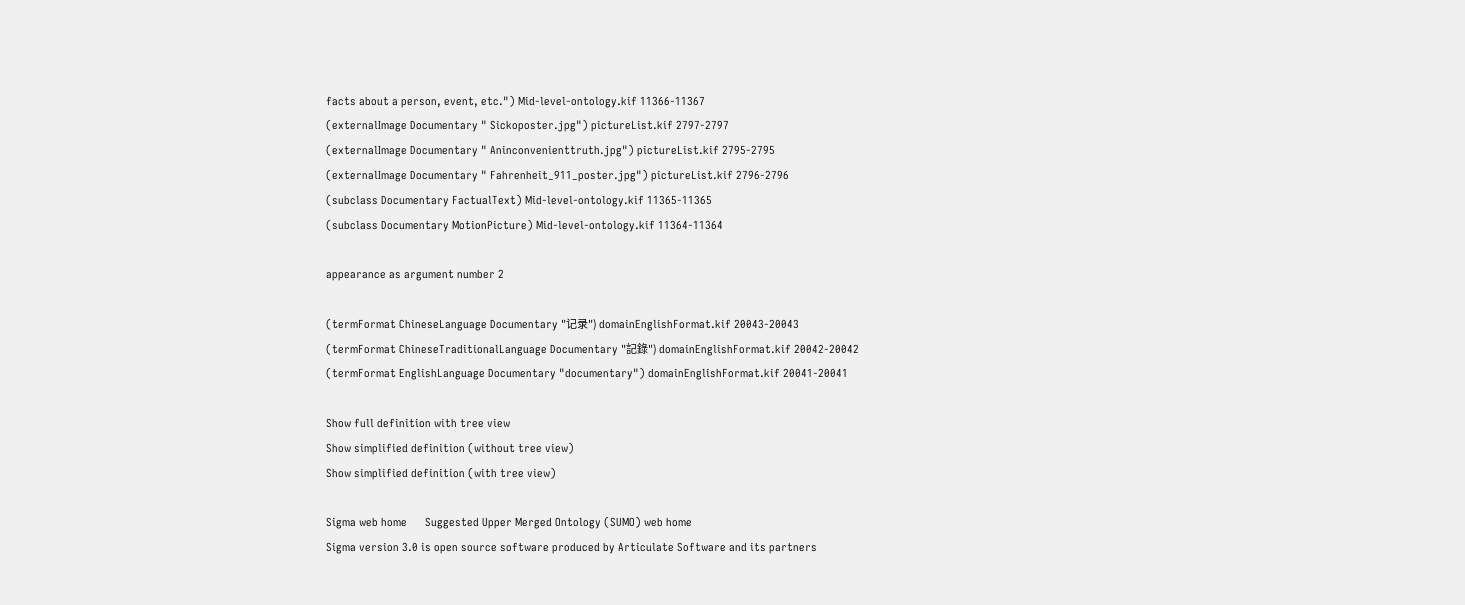facts about a person, event, etc.") Mid-level-ontology.kif 11366-11367
(externalImage Documentary " Sickoposter.jpg") pictureList.kif 2797-2797
(externalImage Documentary " Aninconvenienttruth.jpg") pictureList.kif 2795-2795
(externalImage Documentary " Fahrenheit_911_poster.jpg") pictureList.kif 2796-2796
(subclass Documentary FactualText) Mid-level-ontology.kif 11365-11365
(subclass Documentary MotionPicture) Mid-level-ontology.kif 11364-11364

appearance as argument number 2

(termFormat ChineseLanguage Documentary "记录") domainEnglishFormat.kif 20043-20043
(termFormat ChineseTraditionalLanguage Documentary "記錄") domainEnglishFormat.kif 20042-20042
(termFormat EnglishLanguage Documentary "documentary") domainEnglishFormat.kif 20041-20041

Show full definition with tree view
Show simplified definition (without tree view)
Show simplified definition (with tree view)

Sigma web home      Suggested Upper Merged Ontology (SUMO) web home
Sigma version 3.0 is open source software produced by Articulate Software and its partners